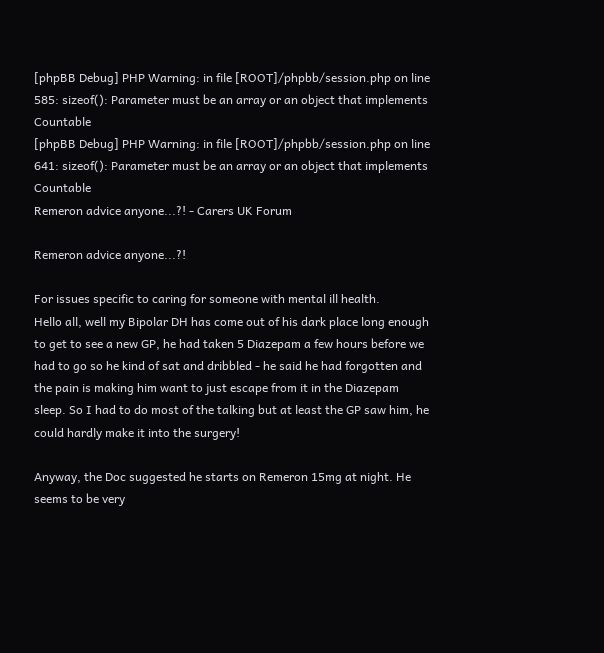[phpBB Debug] PHP Warning: in file [ROOT]/phpbb/session.php on line 585: sizeof(): Parameter must be an array or an object that implements Countable
[phpBB Debug] PHP Warning: in file [ROOT]/phpbb/session.php on line 641: sizeof(): Parameter must be an array or an object that implements Countable
Remeron advice anyone...?! - Carers UK Forum

Remeron advice anyone...?!

For issues specific to caring for someone with mental ill health.
Hello all, well my Bipolar DH has come out of his dark place long enough to get to see a new GP, he had taken 5 Diazepam a few hours before we had to go so he kind of sat and dribbled - he said he had forgotten and the pain is making him want to just escape from it in the Diazepam sleep. So I had to do most of the talking but at least the GP saw him, he could hardly make it into the surgery!

Anyway, the Doc suggested he starts on Remeron 15mg at night. He seems to be very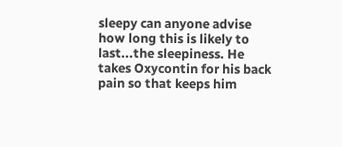sleepy can anyone advise how long this is likely to last...the sleepiness. He takes Oxycontin for his back pain so that keeps him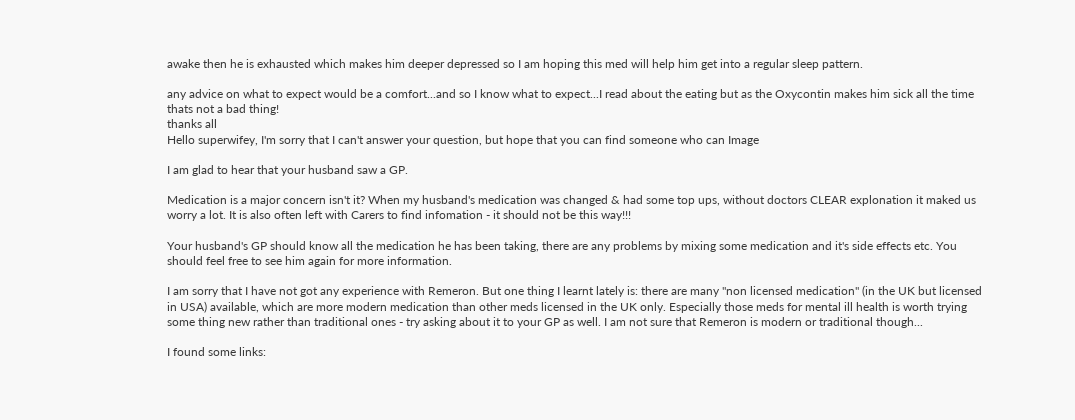awake then he is exhausted which makes him deeper depressed so I am hoping this med will help him get into a regular sleep pattern.

any advice on what to expect would be a comfort...and so I know what to expect...I read about the eating but as the Oxycontin makes him sick all the time thats not a bad thing!
thanks all
Hello superwifey, I'm sorry that I can't answer your question, but hope that you can find someone who can Image

I am glad to hear that your husband saw a GP.

Medication is a major concern isn't it? When my husband's medication was changed & had some top ups, without doctors CLEAR explonation it maked us worry a lot. It is also often left with Carers to find infomation - it should not be this way!!!

Your husband's GP should know all the medication he has been taking, there are any problems by mixing some medication and it's side effects etc. You should feel free to see him again for more information.

I am sorry that I have not got any experience with Remeron. But one thing I learnt lately is: there are many "non licensed medication" (in the UK but licensed in USA) available, which are more modern medication than other meds licensed in the UK only. Especially those meds for mental ill health is worth trying some thing new rather than traditional ones - try asking about it to your GP as well. I am not sure that Remeron is modern or traditional though...

I found some links: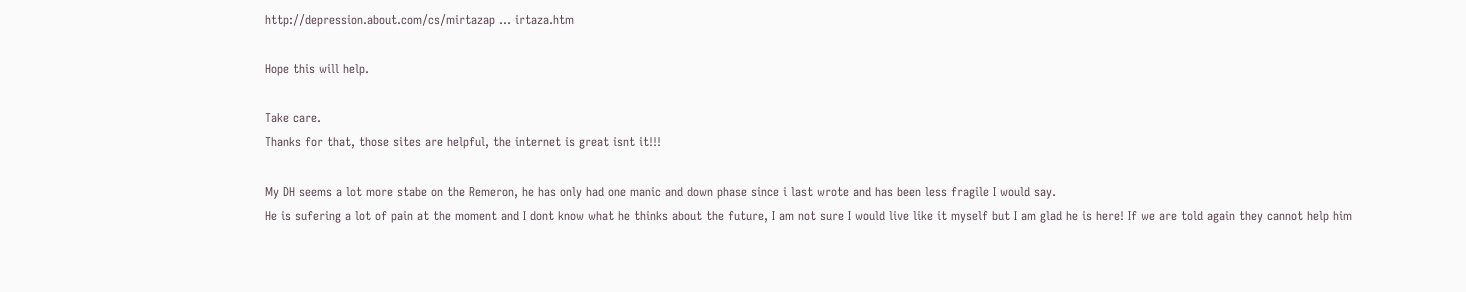http://depression.about.com/cs/mirtazap ... irtaza.htm

Hope this will help.

Take care.
Thanks for that, those sites are helpful, the internet is great isnt it!!!

My DH seems a lot more stabe on the Remeron, he has only had one manic and down phase since i last wrote and has been less fragile I would say.
He is sufering a lot of pain at the moment and I dont know what he thinks about the future, I am not sure I would live like it myself but I am glad he is here! If we are told again they cannot help him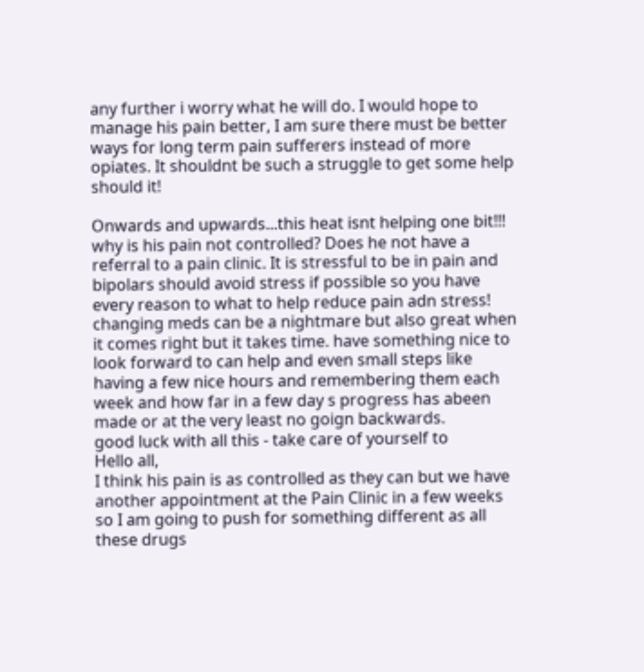any further i worry what he will do. I would hope to manage his pain better, I am sure there must be better ways for long term pain sufferers instead of more opiates. It shouldnt be such a struggle to get some help should it!

Onwards and upwards...this heat isnt helping one bit!!!
why is his pain not controlled? Does he not have a referral to a pain clinic. It is stressful to be in pain and bipolars should avoid stress if possible so you have every reason to what to help reduce pain adn stress!
changing meds can be a nightmare but also great when it comes right but it takes time. have something nice to look forward to can help and even small steps like having a few nice hours and remembering them each week and how far in a few day s progress has abeen made or at the very least no goign backwards.
good luck with all this - take care of yourself to
Hello all,
I think his pain is as controlled as they can but we have another appointment at the Pain Clinic in a few weeks so I am going to push for something different as all these drugs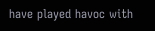have played havoc with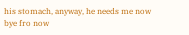his stomach, anyway, he needs me now
bye fro now